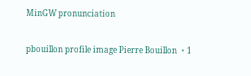MinGW pronunciation

pbouillon profile image Pierre Bouillon ・1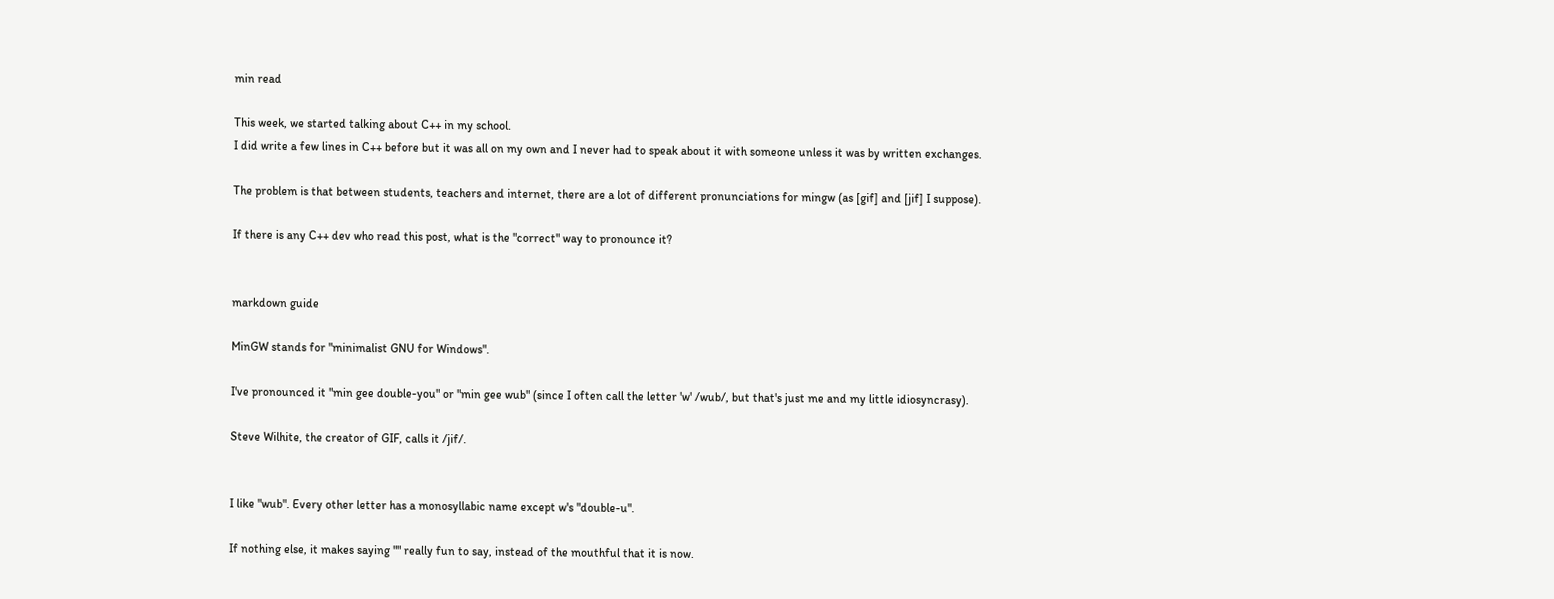min read

This week, we started talking about C++ in my school.
I did write a few lines in C++ before but it was all on my own and I never had to speak about it with someone unless it was by written exchanges.

The problem is that between students, teachers and internet, there are a lot of different pronunciations for mingw (as [gif] and [jif] I suppose).

If there is any C++ dev who read this post, what is the "correct" way to pronounce it?


markdown guide

MinGW stands for "minimalist GNU for Windows".

I've pronounced it "min gee double-you" or "min gee wub" (since I often call the letter 'w' /wub/, but that's just me and my little idiosyncrasy).

Steve Wilhite, the creator of GIF, calls it /jif/.


I like "wub". Every other letter has a monosyllabic name except w's "double-u".

If nothing else, it makes saying "" really fun to say, instead of the mouthful that it is now.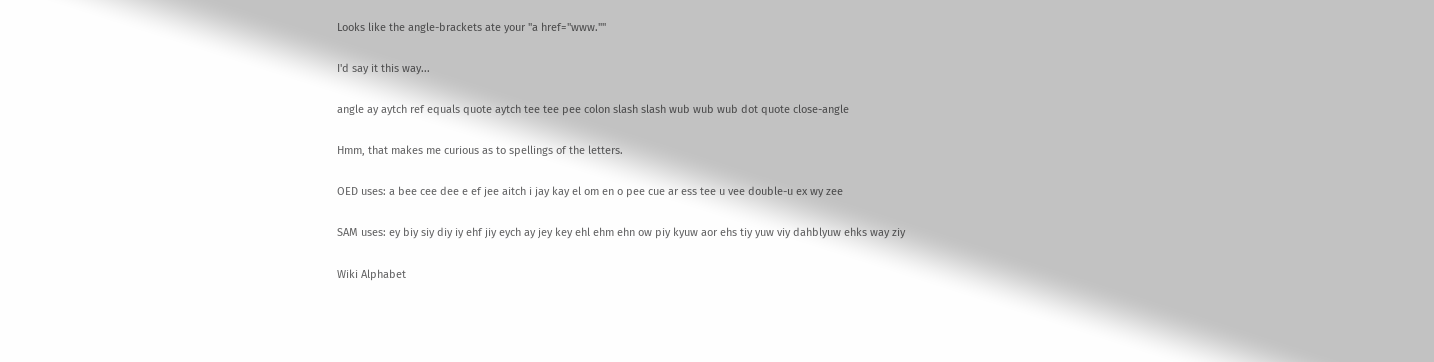Looks like the angle-brackets ate your "a href="www.""

I'd say it this way...

angle ay aytch ref equals quote aytch tee tee pee colon slash slash wub wub wub dot quote close-angle

Hmm, that makes me curious as to spellings of the letters.

OED uses: a bee cee dee e ef jee aitch i jay kay el om en o pee cue ar ess tee u vee double-u ex wy zee

SAM uses: ey biy siy diy iy ehf jiy eych ay jey key ehl ehm ehn ow piy kyuw aor ehs tiy yuw viy dahblyuw ehks way ziy

Wiki Alphabet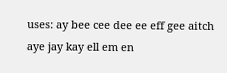uses: ay bee cee dee ee eff gee aitch aye jay kay ell em en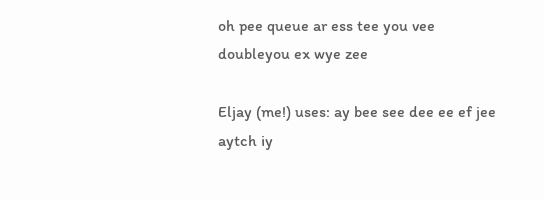oh pee queue ar ess tee you vee doubleyou ex wye zee

Eljay (me!) uses: ay bee see dee ee ef jee aytch iy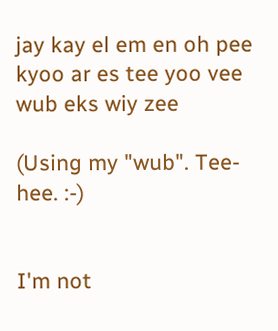jay kay el em en oh pee kyoo ar es tee yoo vee wub eks wiy zee

(Using my "wub". Tee-hee. :-)


I'm not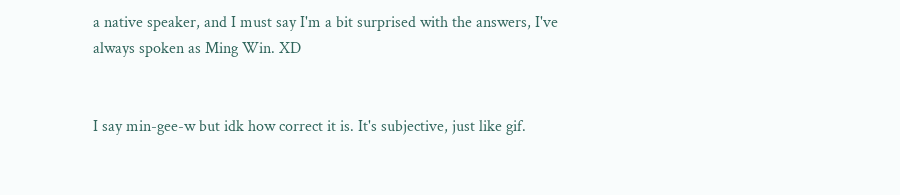a native speaker, and I must say I'm a bit surprised with the answers, I've always spoken as Ming Win. XD


I say min-gee-w but idk how correct it is. It's subjective, just like gif.